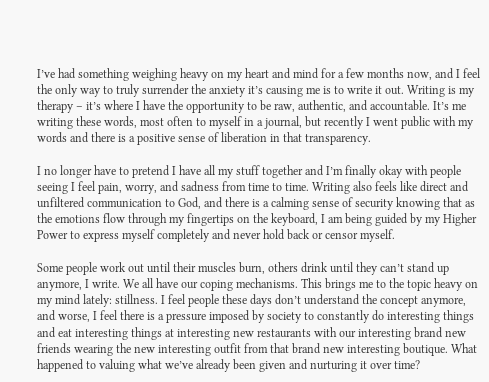I’ve had something weighing heavy on my heart and mind for a few months now, and I feel the only way to truly surrender the anxiety it’s causing me is to write it out. Writing is my therapy – it’s where I have the opportunity to be raw, authentic, and accountable. It’s me writing these words, most often to myself in a journal, but recently I went public with my words and there is a positive sense of liberation in that transparency.

I no longer have to pretend I have all my stuff together and I’m finally okay with people seeing I feel pain, worry, and sadness from time to time. Writing also feels like direct and unfiltered communication to God, and there is a calming sense of security knowing that as the emotions flow through my fingertips on the keyboard, I am being guided by my Higher Power to express myself completely and never hold back or censor myself.

Some people work out until their muscles burn, others drink until they can’t stand up anymore, I write. We all have our coping mechanisms. This brings me to the topic heavy on my mind lately: stillness. I feel people these days don’t understand the concept anymore, and worse, I feel there is a pressure imposed by society to constantly do interesting things and eat interesting things at interesting new restaurants with our interesting brand new friends wearing the new interesting outfit from that brand new interesting boutique. What happened to valuing what we’ve already been given and nurturing it over time?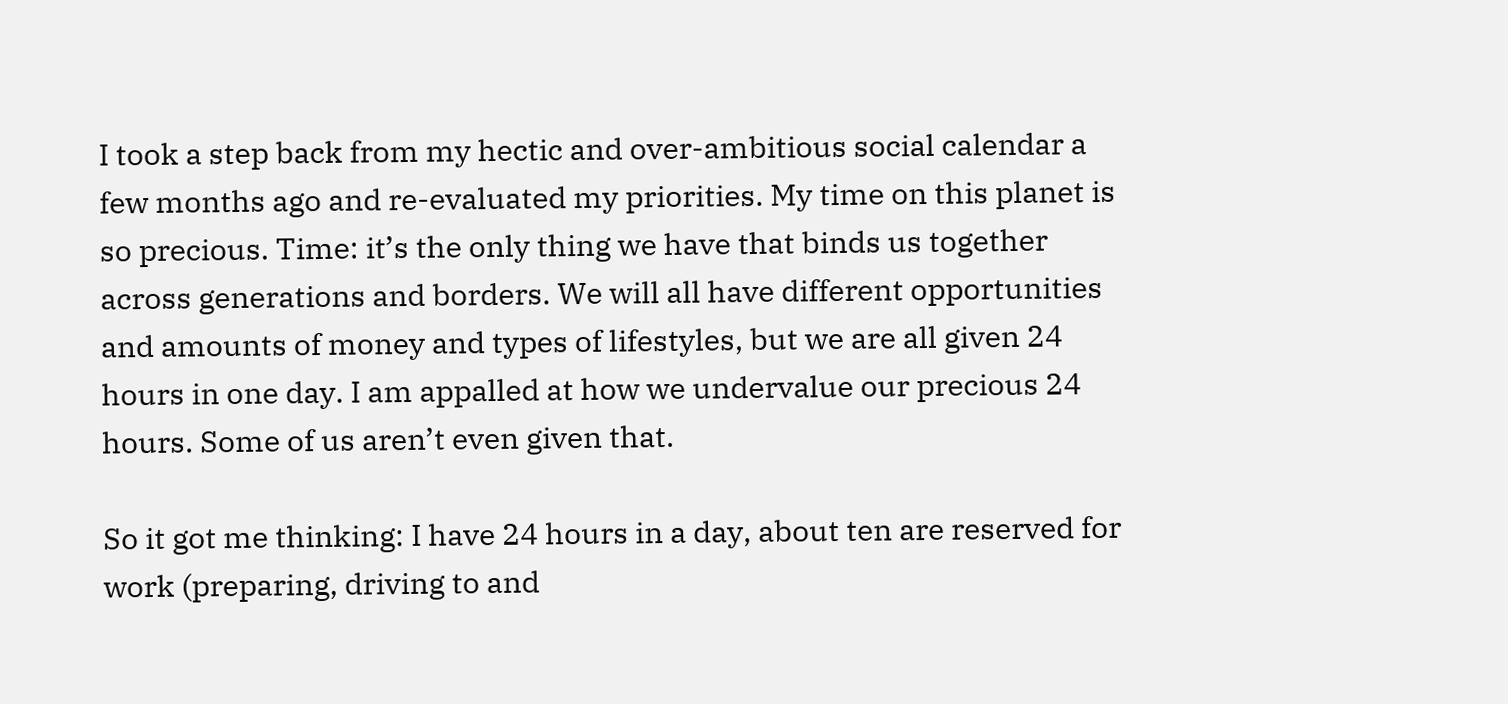I took a step back from my hectic and over-ambitious social calendar a few months ago and re-evaluated my priorities. My time on this planet is so precious. Time: it’s the only thing we have that binds us together across generations and borders. We will all have different opportunities and amounts of money and types of lifestyles, but we are all given 24 hours in one day. I am appalled at how we undervalue our precious 24 hours. Some of us aren’t even given that.

So it got me thinking: I have 24 hours in a day, about ten are reserved for work (preparing, driving to and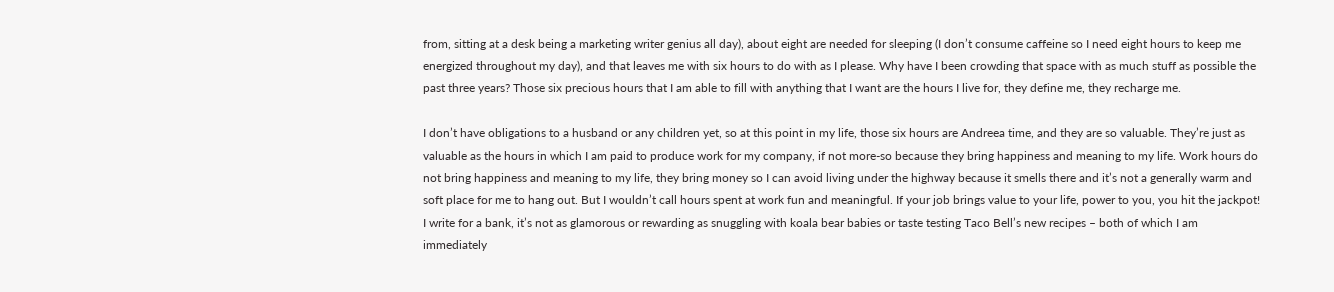from, sitting at a desk being a marketing writer genius all day), about eight are needed for sleeping (I don’t consume caffeine so I need eight hours to keep me energized throughout my day), and that leaves me with six hours to do with as I please. Why have I been crowding that space with as much stuff as possible the past three years? Those six precious hours that I am able to fill with anything that I want are the hours I live for, they define me, they recharge me.

I don’t have obligations to a husband or any children yet, so at this point in my life, those six hours are Andreea time, and they are so valuable. They’re just as valuable as the hours in which I am paid to produce work for my company, if not more-so because they bring happiness and meaning to my life. Work hours do not bring happiness and meaning to my life, they bring money so I can avoid living under the highway because it smells there and it’s not a generally warm and soft place for me to hang out. But I wouldn’t call hours spent at work fun and meaningful. If your job brings value to your life, power to you, you hit the jackpot! I write for a bank, it’s not as glamorous or rewarding as snuggling with koala bear babies or taste testing Taco Bell’s new recipes – both of which I am immediately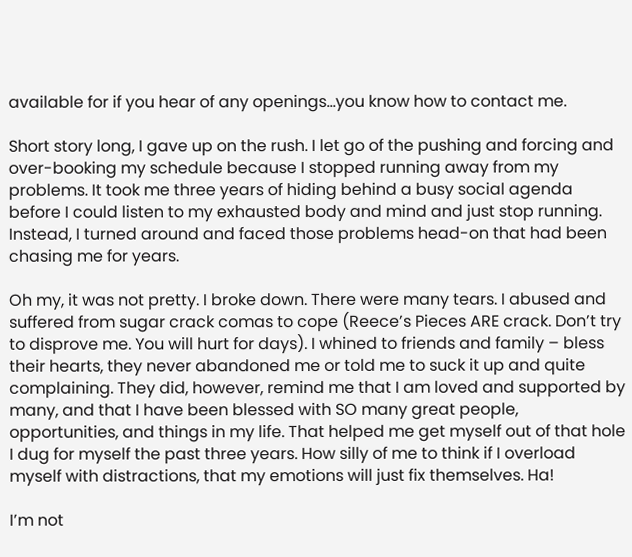available for if you hear of any openings…you know how to contact me.

Short story long, I gave up on the rush. I let go of the pushing and forcing and over-booking my schedule because I stopped running away from my problems. It took me three years of hiding behind a busy social agenda before I could listen to my exhausted body and mind and just stop running. Instead, I turned around and faced those problems head-on that had been chasing me for years.

Oh my, it was not pretty. I broke down. There were many tears. I abused and suffered from sugar crack comas to cope (Reece’s Pieces ARE crack. Don’t try to disprove me. You will hurt for days). I whined to friends and family – bless their hearts, they never abandoned me or told me to suck it up and quite complaining. They did, however, remind me that I am loved and supported by many, and that I have been blessed with SO many great people, opportunities, and things in my life. That helped me get myself out of that hole I dug for myself the past three years. How silly of me to think if I overload myself with distractions, that my emotions will just fix themselves. Ha!

I’m not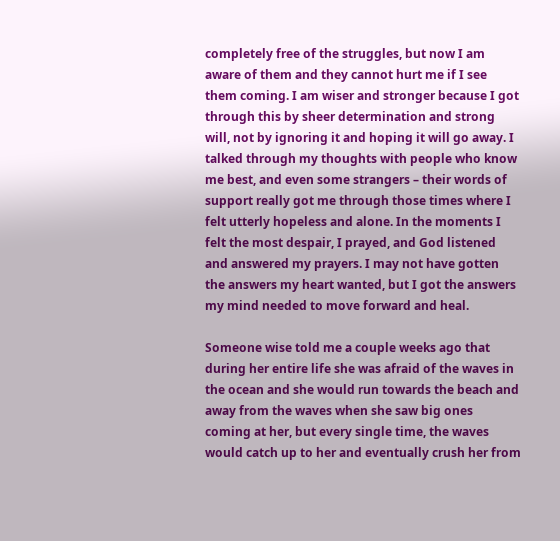completely free of the struggles, but now I am aware of them and they cannot hurt me if I see them coming. I am wiser and stronger because I got through this by sheer determination and strong will, not by ignoring it and hoping it will go away. I talked through my thoughts with people who know me best, and even some strangers – their words of support really got me through those times where I felt utterly hopeless and alone. In the moments I felt the most despair, I prayed, and God listened and answered my prayers. I may not have gotten the answers my heart wanted, but I got the answers my mind needed to move forward and heal.

Someone wise told me a couple weeks ago that during her entire life she was afraid of the waves in the ocean and she would run towards the beach and away from the waves when she saw big ones coming at her, but every single time, the waves would catch up to her and eventually crush her from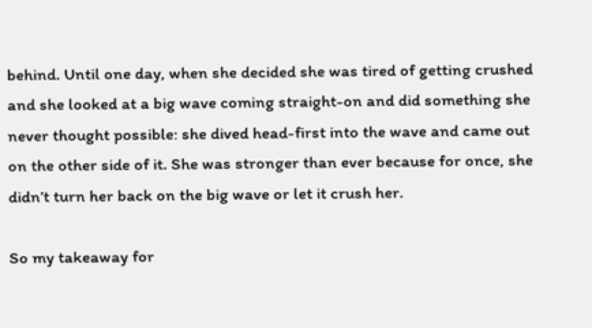behind. Until one day, when she decided she was tired of getting crushed and she looked at a big wave coming straight-on and did something she never thought possible: she dived head-first into the wave and came out on the other side of it. She was stronger than ever because for once, she didn’t turn her back on the big wave or let it crush her.

So my takeaway for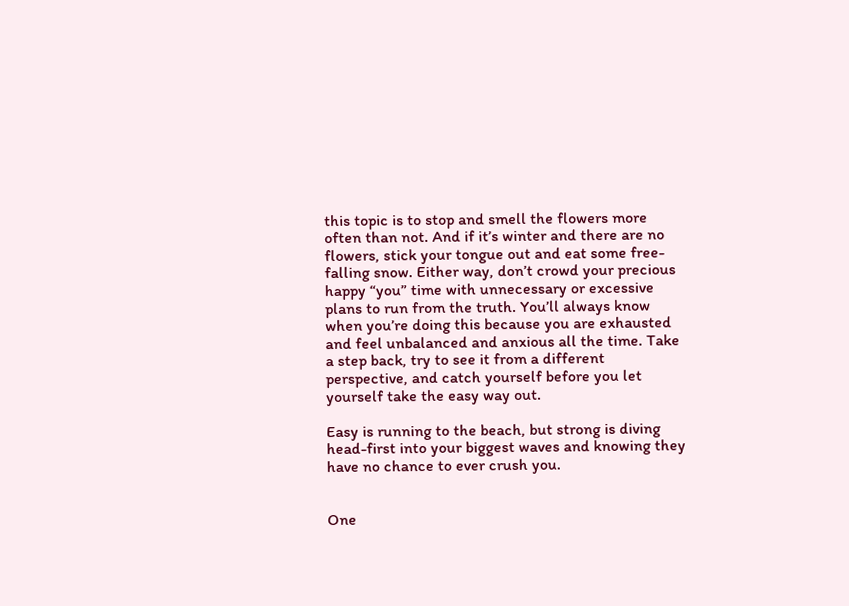this topic is to stop and smell the flowers more often than not. And if it’s winter and there are no flowers, stick your tongue out and eat some free-falling snow. Either way, don’t crowd your precious happy “you” time with unnecessary or excessive plans to run from the truth. You’ll always know when you’re doing this because you are exhausted and feel unbalanced and anxious all the time. Take a step back, try to see it from a different perspective, and catch yourself before you let yourself take the easy way out.

Easy is running to the beach, but strong is diving head-first into your biggest waves and knowing they have no chance to ever crush you.


One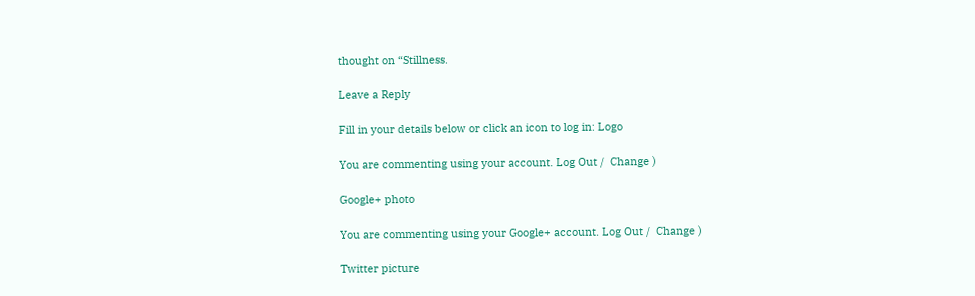thought on “Stillness.

Leave a Reply

Fill in your details below or click an icon to log in: Logo

You are commenting using your account. Log Out /  Change )

Google+ photo

You are commenting using your Google+ account. Log Out /  Change )

Twitter picture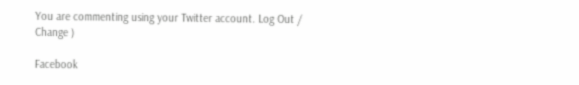You are commenting using your Twitter account. Log Out /  Change )

Facebook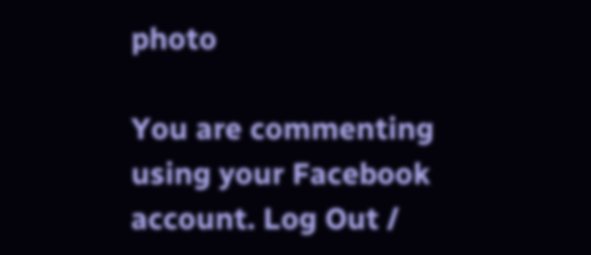photo

You are commenting using your Facebook account. Log Out /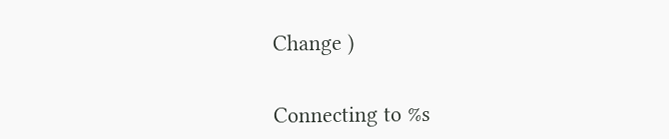Change )


Connecting to %s